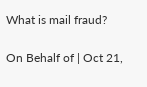What is mail fraud?

On Behalf of | Oct 21,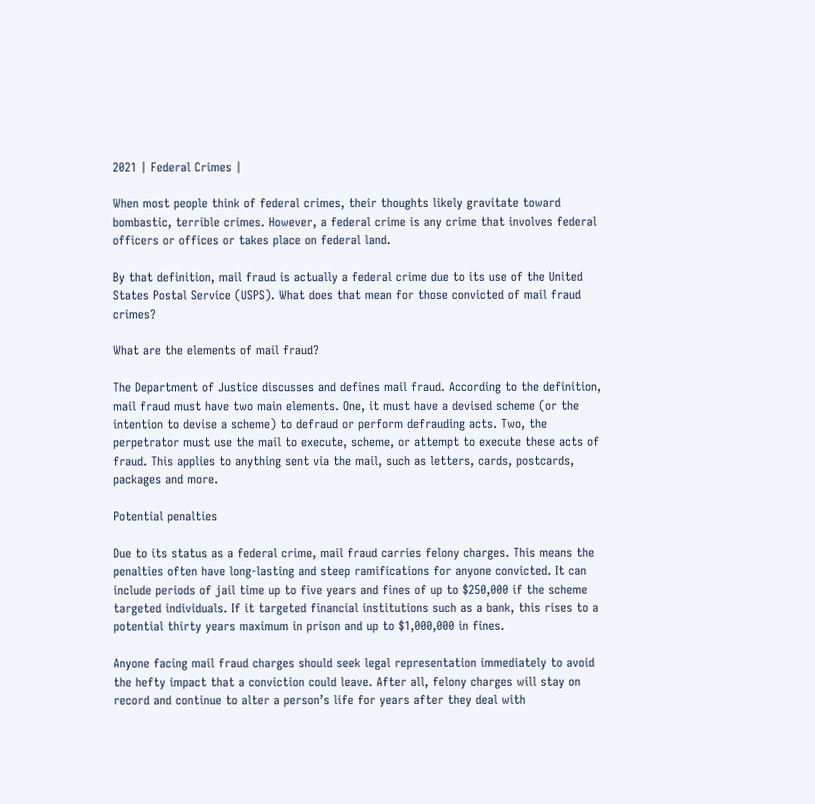2021 | Federal Crimes |

When most people think of federal crimes, their thoughts likely gravitate toward bombastic, terrible crimes. However, a federal crime is any crime that involves federal officers or offices or takes place on federal land.

By that definition, mail fraud is actually a federal crime due to its use of the United States Postal Service (USPS). What does that mean for those convicted of mail fraud crimes?

What are the elements of mail fraud?

The Department of Justice discusses and defines mail fraud. According to the definition, mail fraud must have two main elements. One, it must have a devised scheme (or the intention to devise a scheme) to defraud or perform defrauding acts. Two, the perpetrator must use the mail to execute, scheme, or attempt to execute these acts of fraud. This applies to anything sent via the mail, such as letters, cards, postcards, packages and more.

Potential penalties

Due to its status as a federal crime, mail fraud carries felony charges. This means the penalties often have long-lasting and steep ramifications for anyone convicted. It can include periods of jail time up to five years and fines of up to $250,000 if the scheme targeted individuals. If it targeted financial institutions such as a bank, this rises to a potential thirty years maximum in prison and up to $1,000,000 in fines.

Anyone facing mail fraud charges should seek legal representation immediately to avoid the hefty impact that a conviction could leave. After all, felony charges will stay on record and continue to alter a person’s life for years after they deal with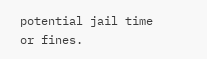potential jail time or fines.